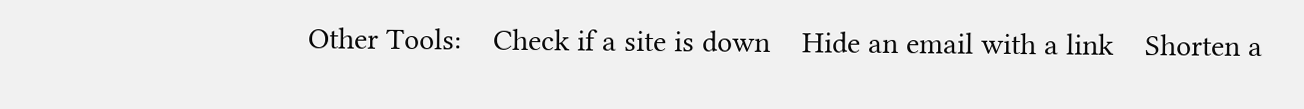Other Tools:    Check if a site is down    Hide an email with a link    Shorten a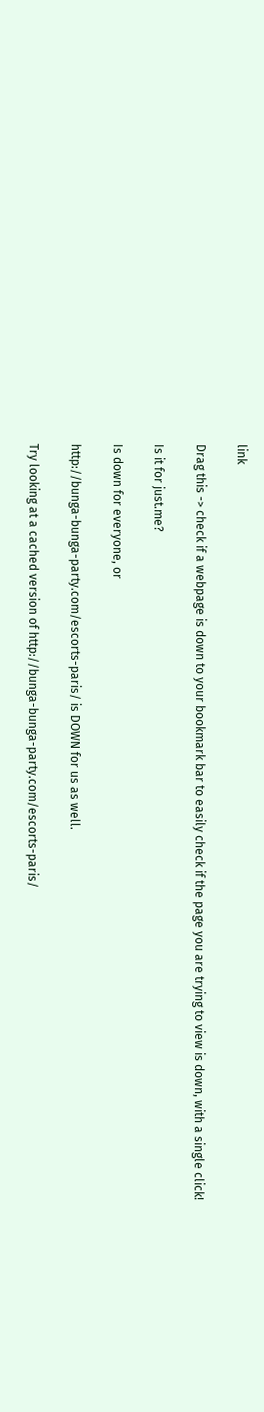link

Drag this -> check if a webpage is down to your bookmark bar to easily check if the page you are trying to view is down, with a single click!

Is it for just.me?

Is down for everyone, or

http://bunga-bunga-party.com/escorts-paris/ is DOWN for us as well.

Try looking at a cached version of http://bunga-bunga-party.com/escorts-paris/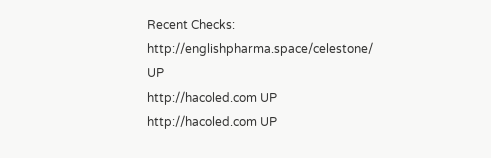Recent Checks:
http://englishpharma.space/celestone/ UP
http://hacoled.com UP
http://hacoled.com UP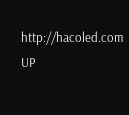http://hacoled.com UP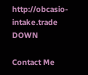http://obcasio-intake.trade DOWN

Contact Me